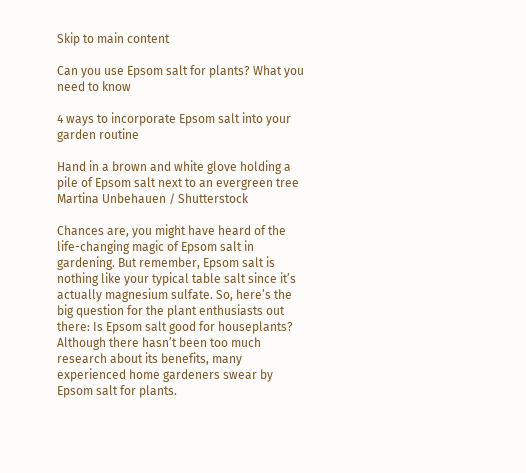Skip to main content

Can you use Epsom salt for plants? What you need to know

4 ways to incorporate Epsom salt into your garden routine

Hand in a brown and white glove holding a pile of Epsom salt next to an evergreen tree
Martina Unbehauen / Shutterstock

Chances are, you might have heard of the life-changing magic of Epsom salt in gardening. But remember, Epsom salt is nothing like your typical table salt since it’s actually magnesium sulfate. So, here’s the big question for the plant enthusiasts out there: Is Epsom salt good for houseplants? Although there hasn’t been too much research about its benefits, many experienced home gardeners swear by Epsom salt for plants.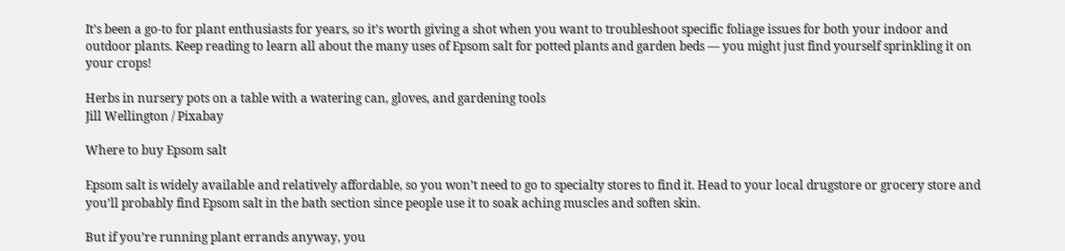It’s been a go-to for plant enthusiasts for years, so it’s worth giving a shot when you want to troubleshoot specific foliage issues for both your indoor and outdoor plants. Keep reading to learn all about the many uses of Epsom salt for potted plants and garden beds — you might just find yourself sprinkling it on your crops!

Herbs in nursery pots on a table with a watering can, gloves, and gardening tools
Jill Wellington / Pixabay

Where to buy Epsom salt

Epsom salt is widely available and relatively affordable, so you won’t need to go to specialty stores to find it. Head to your local drugstore or grocery store and you’ll probably find Epsom salt in the bath section since people use it to soak aching muscles and soften skin.

But if you’re running plant errands anyway, you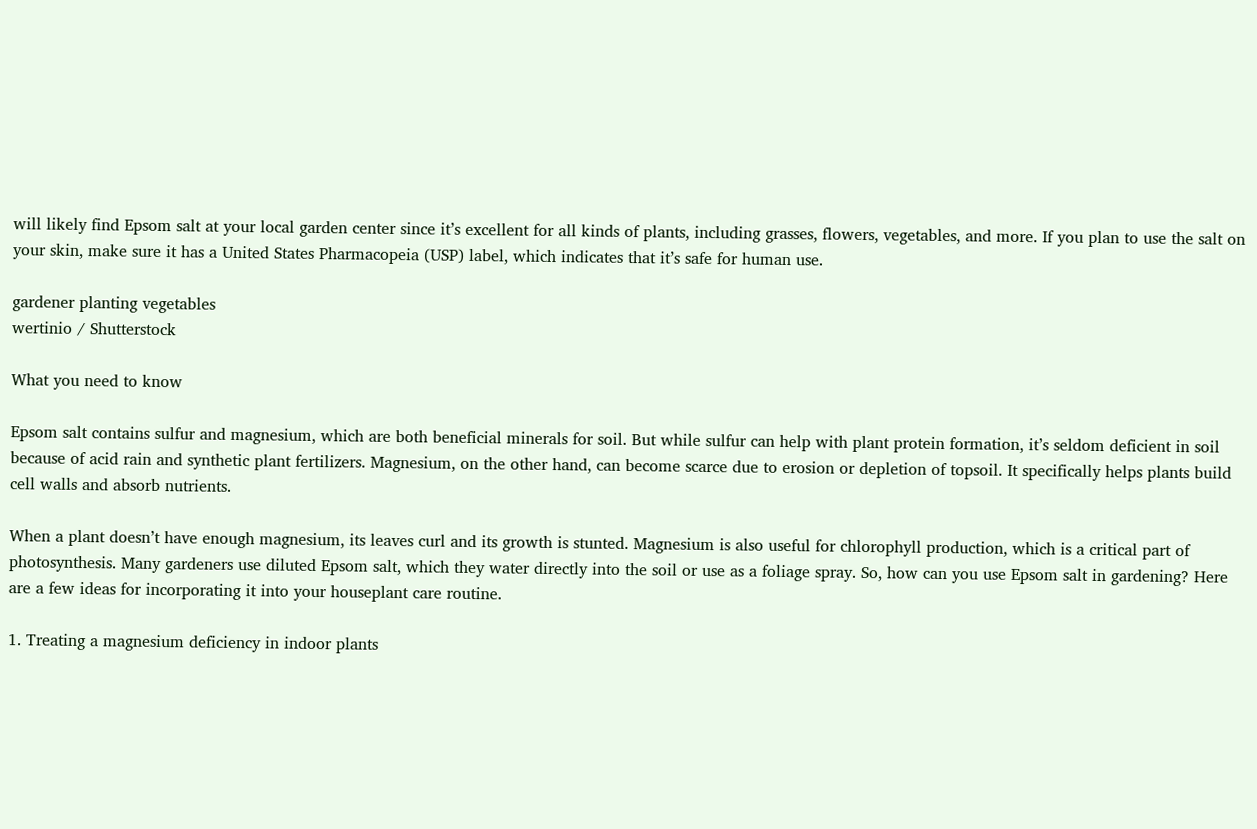will likely find Epsom salt at your local garden center since it’s excellent for all kinds of plants, including grasses, flowers, vegetables, and more. If you plan to use the salt on your skin, make sure it has a United States Pharmacopeia (USP) label, which indicates that it’s safe for human use.

gardener planting vegetables
wertinio / Shutterstock

What you need to know

Epsom salt contains sulfur and magnesium, which are both beneficial minerals for soil. But while sulfur can help with plant protein formation, it’s seldom deficient in soil because of acid rain and synthetic plant fertilizers. Magnesium, on the other hand, can become scarce due to erosion or depletion of topsoil. It specifically helps plants build cell walls and absorb nutrients.

When a plant doesn’t have enough magnesium, its leaves curl and its growth is stunted. Magnesium is also useful for chlorophyll production, which is a critical part of photosynthesis. Many gardeners use diluted Epsom salt, which they water directly into the soil or use as a foliage spray. So, how can you use Epsom salt in gardening? Here are a few ideas for incorporating it into your houseplant care routine.

1. Treating a magnesium deficiency in indoor plants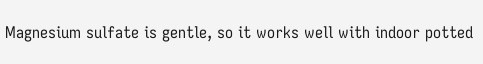Magnesium sulfate is gentle, so it works well with indoor potted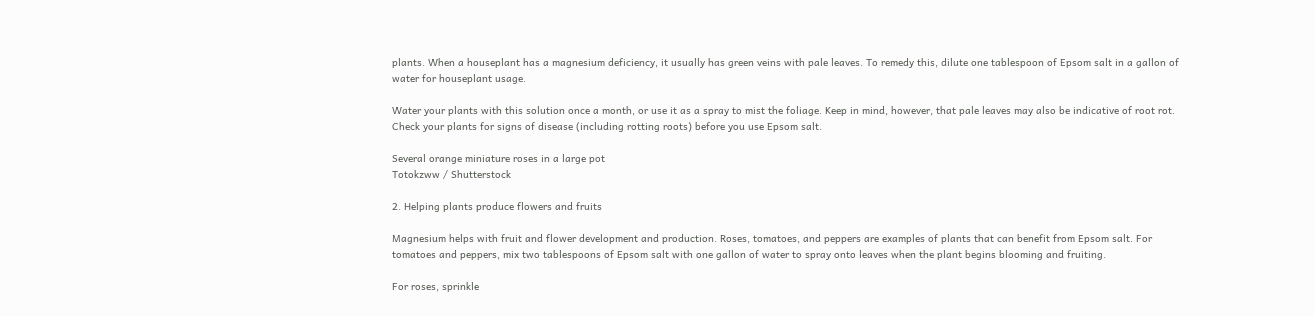plants. When a houseplant has a magnesium deficiency, it usually has green veins with pale leaves. To remedy this, dilute one tablespoon of Epsom salt in a gallon of water for houseplant usage.

Water your plants with this solution once a month, or use it as a spray to mist the foliage. Keep in mind, however, that pale leaves may also be indicative of root rot. Check your plants for signs of disease (including rotting roots) before you use Epsom salt.

Several orange miniature roses in a large pot
Totokzww / Shutterstock

2. Helping plants produce flowers and fruits

Magnesium helps with fruit and flower development and production. Roses, tomatoes, and peppers are examples of plants that can benefit from Epsom salt. For tomatoes and peppers, mix two tablespoons of Epsom salt with one gallon of water to spray onto leaves when the plant begins blooming and fruiting.

For roses, sprinkle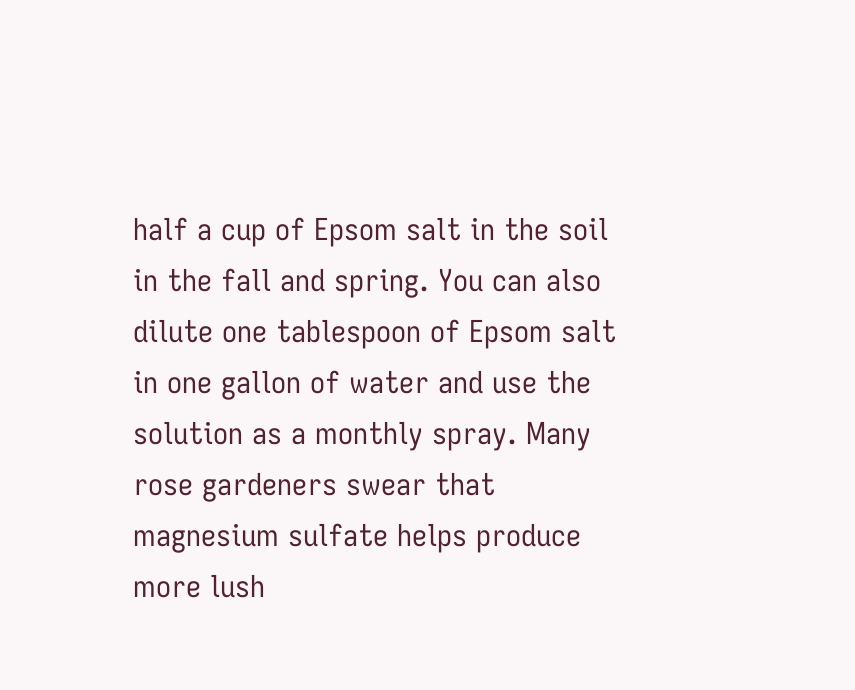half a cup of Epsom salt in the soil in the fall and spring. You can also dilute one tablespoon of Epsom salt in one gallon of water and use the solution as a monthly spray. Many rose gardeners swear that magnesium sulfate helps produce more lush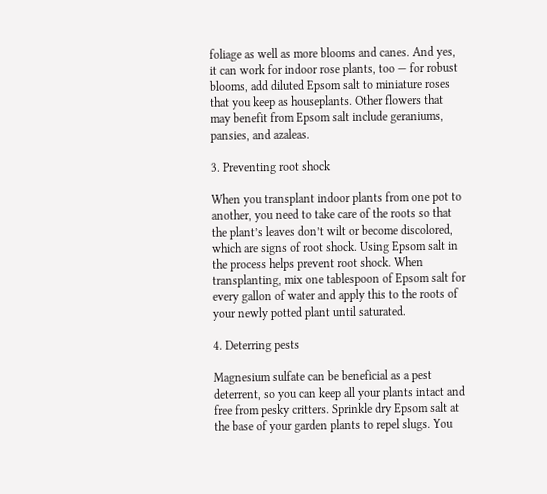foliage as well as more blooms and canes. And yes, it can work for indoor rose plants, too — for robust blooms, add diluted Epsom salt to miniature roses that you keep as houseplants. Other flowers that may benefit from Epsom salt include geraniums, pansies, and azaleas.

3. Preventing root shock

When you transplant indoor plants from one pot to another, you need to take care of the roots so that the plant’s leaves don’t wilt or become discolored, which are signs of root shock. Using Epsom salt in the process helps prevent root shock. When transplanting, mix one tablespoon of Epsom salt for every gallon of water and apply this to the roots of your newly potted plant until saturated.

4. Deterring pests

Magnesium sulfate can be beneficial as a pest deterrent, so you can keep all your plants intact and free from pesky critters. Sprinkle dry Epsom salt at the base of your garden plants to repel slugs. You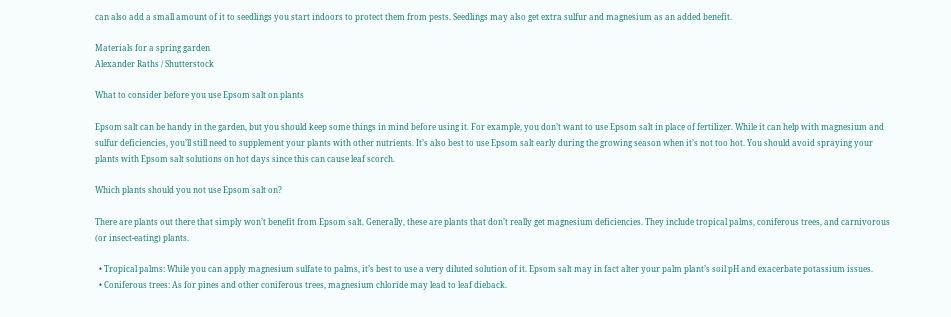can also add a small amount of it to seedlings you start indoors to protect them from pests. Seedlings may also get extra sulfur and magnesium as an added benefit.

Materials for a spring garden
Alexander Raths / Shutterstock

What to consider before you use Epsom salt on plants

Epsom salt can be handy in the garden, but you should keep some things in mind before using it. For example, you don’t want to use Epsom salt in place of fertilizer. While it can help with magnesium and sulfur deficiencies, you’ll still need to supplement your plants with other nutrients. It’s also best to use Epsom salt early during the growing season when it’s not too hot. You should avoid spraying your plants with Epsom salt solutions on hot days since this can cause leaf scorch.

Which plants should you not use Epsom salt on?

There are plants out there that simply won’t benefit from Epsom salt. Generally, these are plants that don’t really get magnesium deficiencies. They include tropical palms, coniferous trees, and carnivorous (or insect-eating) plants.

  • Tropical palms: While you can apply magnesium sulfate to palms, it’s best to use a very diluted solution of it. Epsom salt may in fact alter your palm plant’s soil pH and exacerbate potassium issues.
  • Coniferous trees: As for pines and other coniferous trees, magnesium chloride may lead to leaf dieback.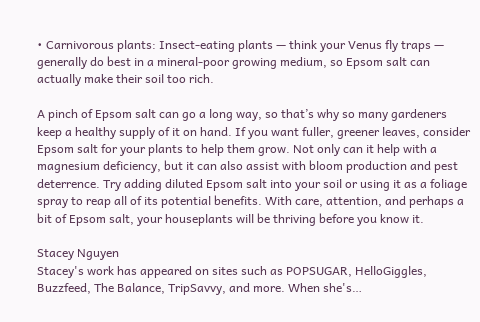• Carnivorous plants: Insect-eating plants — think your Venus fly traps — generally do best in a mineral-poor growing medium, so Epsom salt can actually make their soil too rich.

A pinch of Epsom salt can go a long way, so that’s why so many gardeners keep a healthy supply of it on hand. If you want fuller, greener leaves, consider Epsom salt for your plants to help them grow. Not only can it help with a magnesium deficiency, but it can also assist with bloom production and pest deterrence. Try adding diluted Epsom salt into your soil or using it as a foliage spray to reap all of its potential benefits. With care, attention, and perhaps a bit of Epsom salt, your houseplants will be thriving before you know it.

Stacey Nguyen
Stacey's work has appeared on sites such as POPSUGAR, HelloGiggles, Buzzfeed, The Balance, TripSavvy, and more. When she's…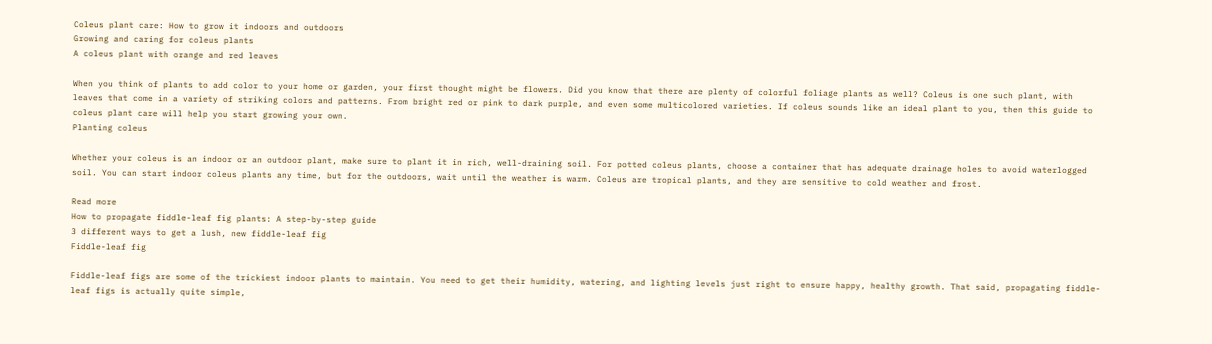Coleus plant care: How to grow it indoors and outdoors
Growing and caring for coleus plants
A coleus plant with orange and red leaves

When you think of plants to add color to your home or garden, your first thought might be flowers. Did you know that there are plenty of colorful foliage plants as well? Coleus is one such plant, with leaves that come in a variety of striking colors and patterns. From bright red or pink to dark purple, and even some multicolored varieties. If coleus sounds like an ideal plant to you, then this guide to coleus plant care will help you start growing your own.
Planting coleus

Whether your coleus is an indoor or an outdoor plant, make sure to plant it in rich, well-draining soil. For potted coleus plants, choose a container that has adequate drainage holes to avoid waterlogged soil. You can start indoor coleus plants any time, but for the outdoors, wait until the weather is warm. Coleus are tropical plants, and they are sensitive to cold weather and frost.

Read more
How to propagate fiddle-leaf fig plants: A step-by-step guide
3 different ways to get a lush, new fiddle-leaf fig
Fiddle-leaf fig

Fiddle-leaf figs are some of the trickiest indoor plants to maintain. You need to get their humidity, watering, and lighting levels just right to ensure happy, healthy growth. That said, propagating fiddle-leaf figs is actually quite simple,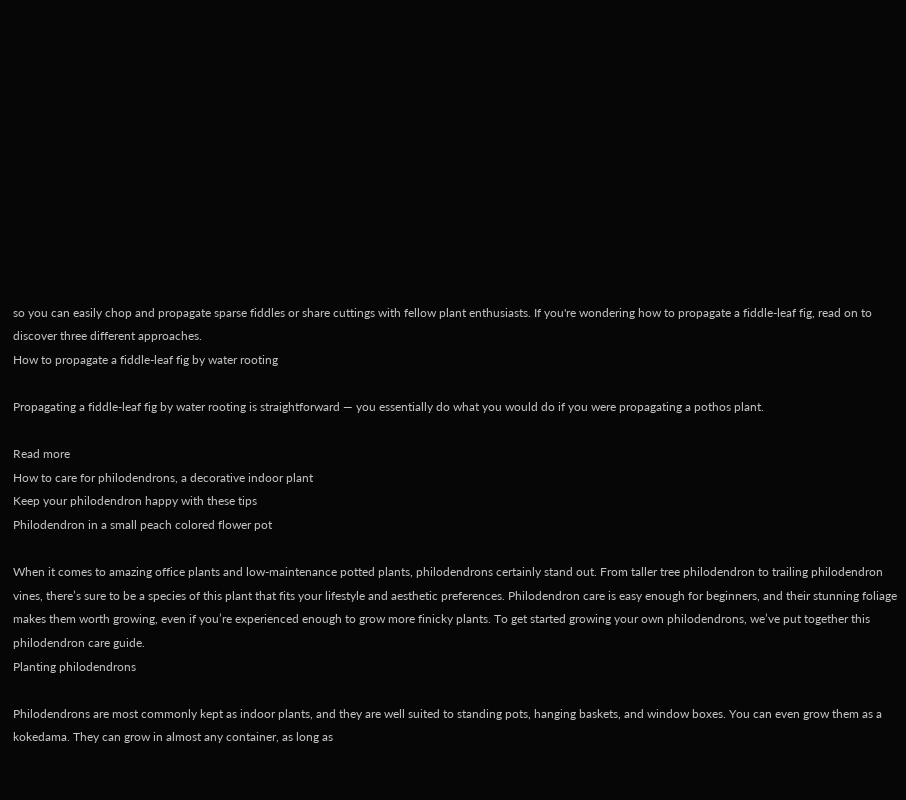so you can easily chop and propagate sparse fiddles or share cuttings with fellow plant enthusiasts. If you're wondering how to propagate a fiddle-leaf fig, read on to discover three different approaches.
How to propagate a fiddle-leaf fig by water rooting

Propagating a fiddle-leaf fig by water rooting is straightforward — you essentially do what you would do if you were propagating a pothos plant.

Read more
How to care for philodendrons, a decorative indoor plant
Keep your philodendron happy with these tips
Philodendron in a small peach colored flower pot

When it comes to amazing office plants and low-maintenance potted plants, philodendrons certainly stand out. From taller tree philodendron to trailing philodendron vines, there’s sure to be a species of this plant that fits your lifestyle and aesthetic preferences. Philodendron care is easy enough for beginners, and their stunning foliage makes them worth growing, even if you’re experienced enough to grow more finicky plants. To get started growing your own philodendrons, we’ve put together this philodendron care guide.
Planting philodendrons

Philodendrons are most commonly kept as indoor plants, and they are well suited to standing pots, hanging baskets, and window boxes. You can even grow them as a kokedama. They can grow in almost any container, as long as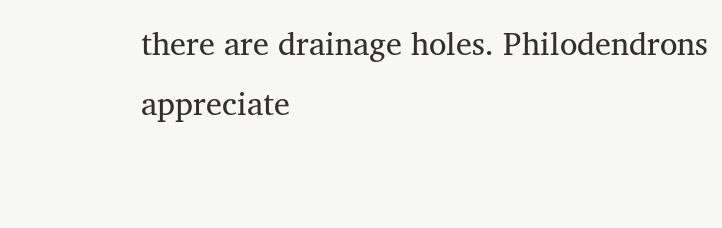there are drainage holes. Philodendrons appreciate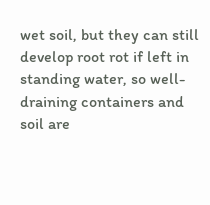wet soil, but they can still develop root rot if left in standing water, so well-draining containers and soil are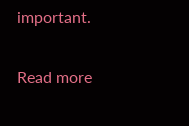important.

Read more